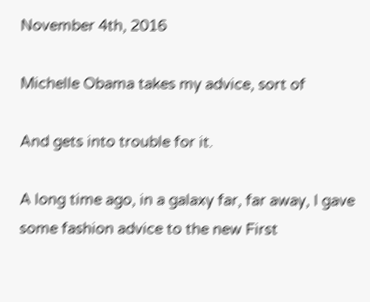November 4th, 2016

Michelle Obama takes my advice, sort of

And gets into trouble for it.

A long time ago, in a galaxy far, far away, I gave some fashion advice to the new First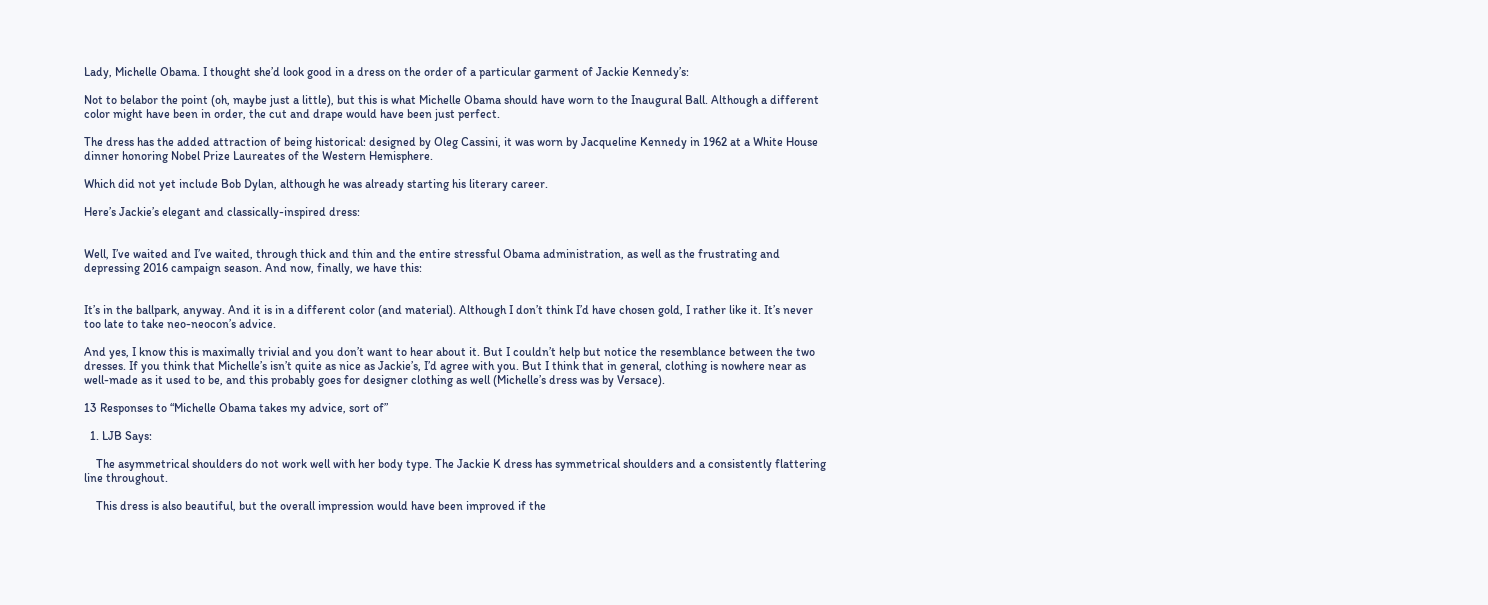Lady, Michelle Obama. I thought she’d look good in a dress on the order of a particular garment of Jackie Kennedy’s:

Not to belabor the point (oh, maybe just a little), but this is what Michelle Obama should have worn to the Inaugural Ball. Although a different color might have been in order, the cut and drape would have been just perfect.

The dress has the added attraction of being historical: designed by Oleg Cassini, it was worn by Jacqueline Kennedy in 1962 at a White House dinner honoring Nobel Prize Laureates of the Western Hemisphere.

Which did not yet include Bob Dylan, although he was already starting his literary career.

Here’s Jackie’s elegant and classically-inspired dress:


Well, I’ve waited and I’ve waited, through thick and thin and the entire stressful Obama administration, as well as the frustrating and depressing 2016 campaign season. And now, finally, we have this:


It’s in the ballpark, anyway. And it is in a different color (and material). Although I don’t think I’d have chosen gold, I rather like it. It’s never too late to take neo-neocon’s advice.

And yes, I know this is maximally trivial and you don’t want to hear about it. But I couldn’t help but notice the resemblance between the two dresses. If you think that Michelle’s isn’t quite as nice as Jackie’s, I’d agree with you. But I think that in general, clothing is nowhere near as well-made as it used to be, and this probably goes for designer clothing as well (Michelle’s dress was by Versace).

13 Responses to “Michelle Obama takes my advice, sort of”

  1. LJB Says:

    The asymmetrical shoulders do not work well with her body type. The Jackie K dress has symmetrical shoulders and a consistently flattering line throughout.

    This dress is also beautiful, but the overall impression would have been improved if the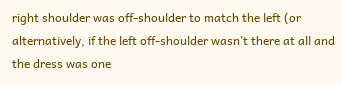right shoulder was off-shoulder to match the left (or alternatively, if the left off-shoulder wasn’t there at all and the dress was one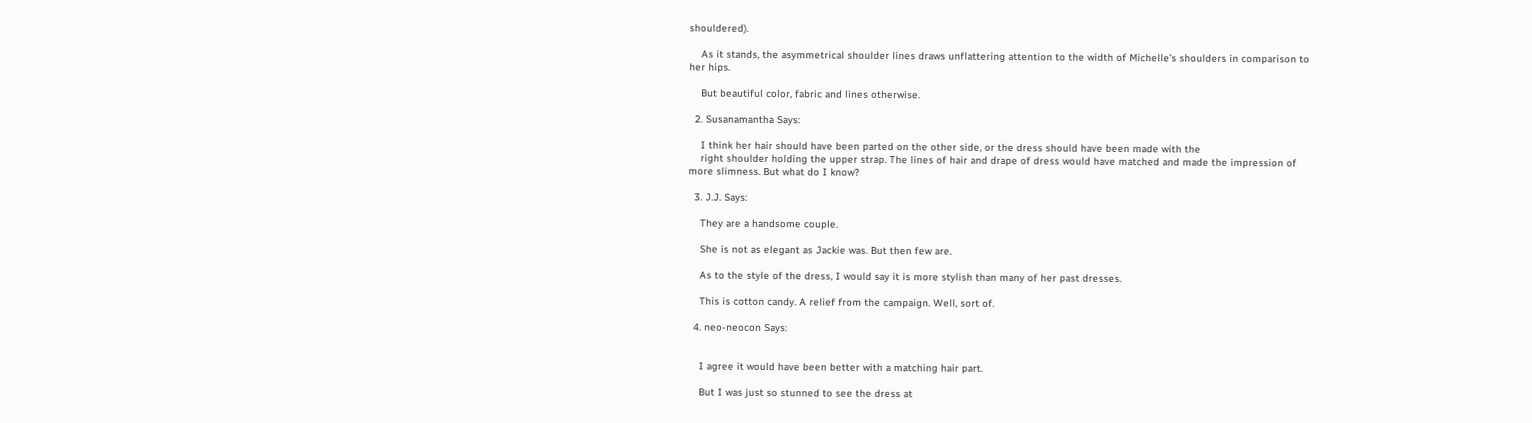shouldered).

    As it stands, the asymmetrical shoulder lines draws unflattering attention to the width of Michelle’s shoulders in comparison to her hips.

    But beautiful color, fabric and lines otherwise.

  2. Susanamantha Says:

    I think her hair should have been parted on the other side, or the dress should have been made with the
    right shoulder holding the upper strap. The lines of hair and drape of dress would have matched and made the impression of more slimness. But what do I know?

  3. J.J. Says:

    They are a handsome couple.

    She is not as elegant as Jackie was. But then few are.

    As to the style of the dress, I would say it is more stylish than many of her past dresses.

    This is cotton candy. A relief from the campaign. Well, sort of.

  4. neo-neocon Says:


    I agree it would have been better with a matching hair part.

    But I was just so stunned to see the dress at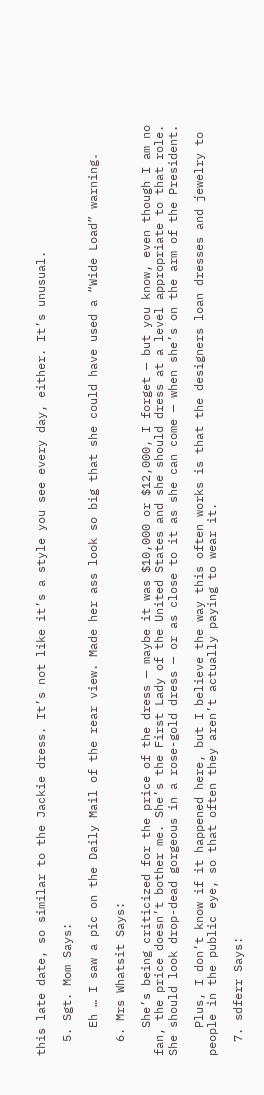this late date, so similar to the Jackie dress. It’s not like it’s a style you see every day, either. It’s unusual.

  5. Sgt. Mom Says:

    Eh … I saw a pic on the Daily Mail of the rear view. Made her ass look so big that she could have used a “Wide Load” warning.

  6. Mrs Whatsit Says:

    She’s being criticized for the price of the dress — maybe it was $10,000 or $12,000, I forget — but you know, even though I am no fan, the price doesn’t bother me. She’s the First Lady of the United States and she should dress at a level appropriate to that role. She should look drop-dead gorgeous in a rose-gold dress — or as close to it as she can come — when she’s on the arm of the President.

    Plus, I don’t know if it happened here, but I believe the way this often works is that the designers loan dresses and jewelry to people in the public eye, so that often they aren’t actually paying to wear it.

  7. sdferr Says: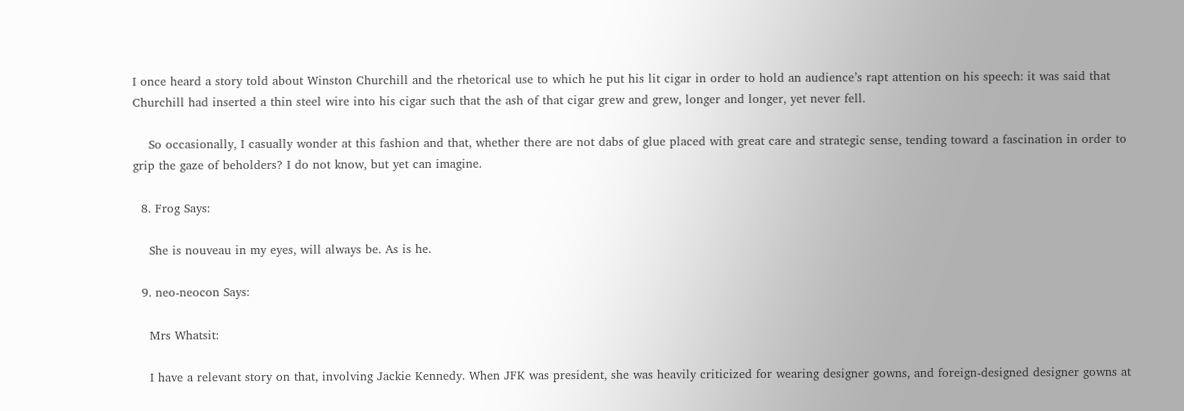I once heard a story told about Winston Churchill and the rhetorical use to which he put his lit cigar in order to hold an audience’s rapt attention on his speech: it was said that Churchill had inserted a thin steel wire into his cigar such that the ash of that cigar grew and grew, longer and longer, yet never fell.

    So occasionally, I casually wonder at this fashion and that, whether there are not dabs of glue placed with great care and strategic sense, tending toward a fascination in order to grip the gaze of beholders? I do not know, but yet can imagine.

  8. Frog Says:

    She is nouveau in my eyes, will always be. As is he.

  9. neo-neocon Says:

    Mrs Whatsit:

    I have a relevant story on that, involving Jackie Kennedy. When JFK was president, she was heavily criticized for wearing designer gowns, and foreign-designed designer gowns at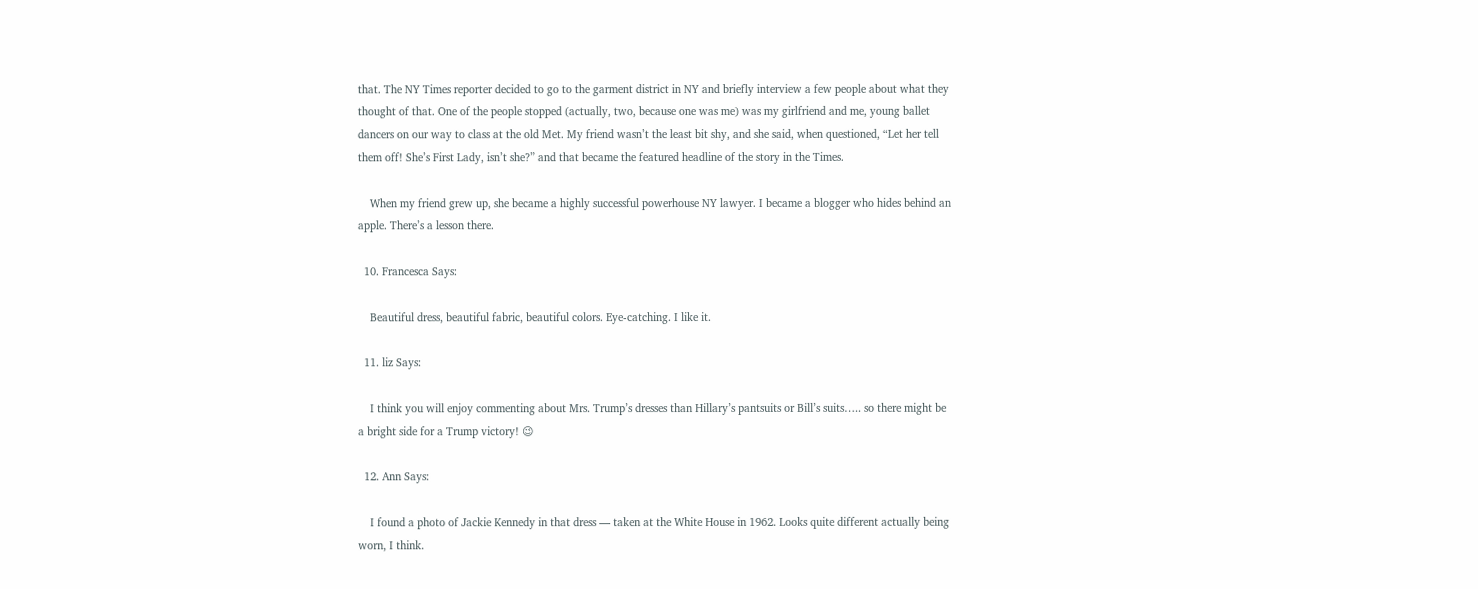that. The NY Times reporter decided to go to the garment district in NY and briefly interview a few people about what they thought of that. One of the people stopped (actually, two, because one was me) was my girlfriend and me, young ballet dancers on our way to class at the old Met. My friend wasn’t the least bit shy, and she said, when questioned, “Let her tell them off! She’s First Lady, isn’t she?” and that became the featured headline of the story in the Times.

    When my friend grew up, she became a highly successful powerhouse NY lawyer. I became a blogger who hides behind an apple. There’s a lesson there.

  10. Francesca Says:

    Beautiful dress, beautiful fabric, beautiful colors. Eye-catching. I like it.

  11. liz Says:

    I think you will enjoy commenting about Mrs. Trump’s dresses than Hillary’s pantsuits or Bill’s suits….. so there might be a bright side for a Trump victory! 😉

  12. Ann Says:

    I found a photo of Jackie Kennedy in that dress — taken at the White House in 1962. Looks quite different actually being worn, I think.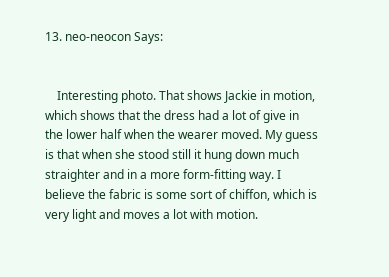13. neo-neocon Says:


    Interesting photo. That shows Jackie in motion, which shows that the dress had a lot of give in the lower half when the wearer moved. My guess is that when she stood still it hung down much straighter and in a more form-fitting way. I believe the fabric is some sort of chiffon, which is very light and moves a lot with motion.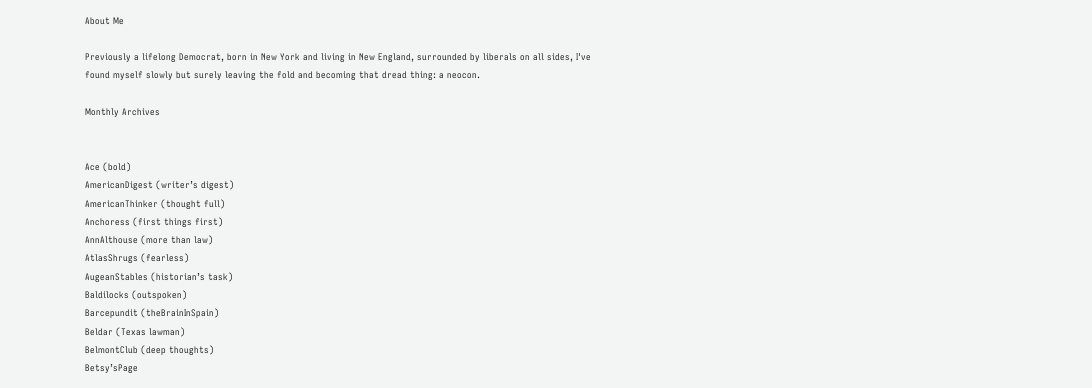About Me

Previously a lifelong Democrat, born in New York and living in New England, surrounded by liberals on all sides, I've found myself slowly but surely leaving the fold and becoming that dread thing: a neocon.

Monthly Archives


Ace (bold)
AmericanDigest (writer’s digest)
AmericanThinker (thought full)
Anchoress (first things first)
AnnAlthouse (more than law)
AtlasShrugs (fearless)
AugeanStables (historian’s task)
Baldilocks (outspoken)
Barcepundit (theBrainInSpain)
Beldar (Texas lawman)
BelmontClub (deep thoughts)
Betsy’sPage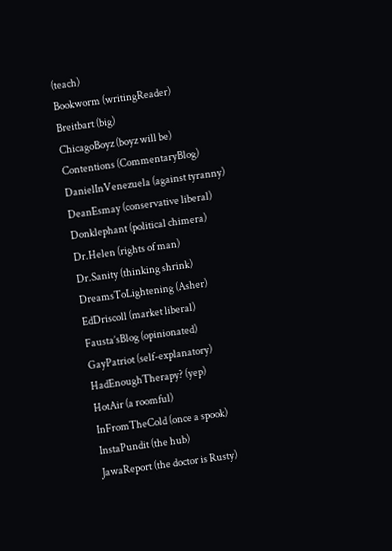(teach)
Bookworm (writingReader)
Breitbart (big)
ChicagoBoyz (boyz will be)
Contentions (CommentaryBlog)
DanielInVenezuela (against tyranny)
DeanEsmay (conservative liberal)
Donklephant (political chimera)
Dr.Helen (rights of man)
Dr.Sanity (thinking shrink)
DreamsToLightening (Asher)
EdDriscoll (market liberal)
Fausta’sBlog (opinionated)
GayPatriot (self-explanatory)
HadEnoughTherapy? (yep)
HotAir (a roomful)
InFromTheCold (once a spook)
InstaPundit (the hub)
JawaReport (the doctor is Rusty)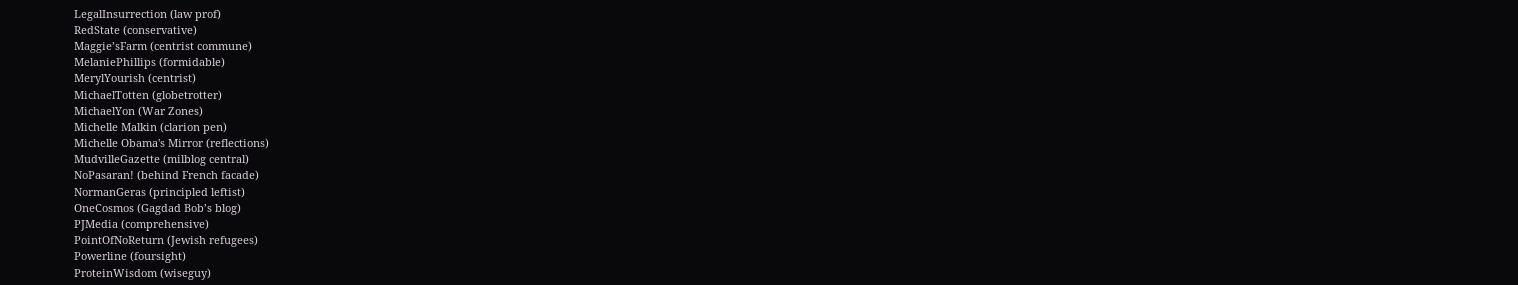LegalInsurrection (law prof)
RedState (conservative)
Maggie’sFarm (centrist commune)
MelaniePhillips (formidable)
MerylYourish (centrist)
MichaelTotten (globetrotter)
MichaelYon (War Zones)
Michelle Malkin (clarion pen)
Michelle Obama's Mirror (reflections)
MudvilleGazette (milblog central)
NoPasaran! (behind French facade)
NormanGeras (principled leftist)
OneCosmos (Gagdad Bob’s blog)
PJMedia (comprehensive)
PointOfNoReturn (Jewish refugees)
Powerline (foursight)
ProteinWisdom (wiseguy)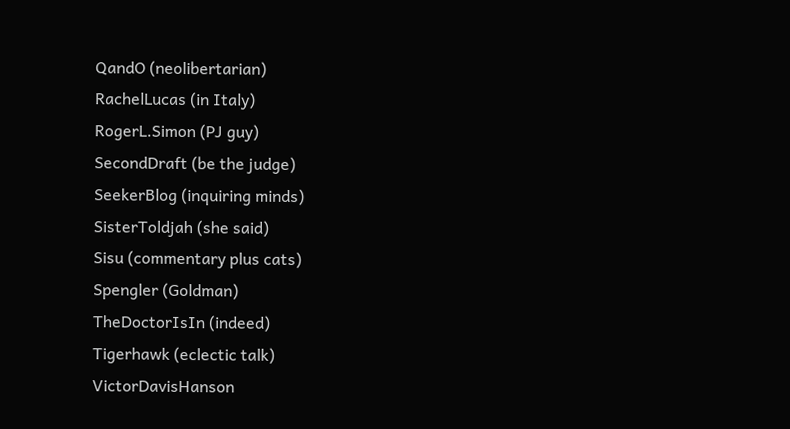QandO (neolibertarian)
RachelLucas (in Italy)
RogerL.Simon (PJ guy)
SecondDraft (be the judge)
SeekerBlog (inquiring minds)
SisterToldjah (she said)
Sisu (commentary plus cats)
Spengler (Goldman)
TheDoctorIsIn (indeed)
Tigerhawk (eclectic talk)
VictorDavisHanson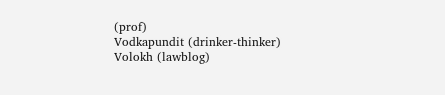(prof)
Vodkapundit (drinker-thinker)
Volokh (lawblog)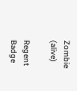Zombie (alive)

Regent Badge